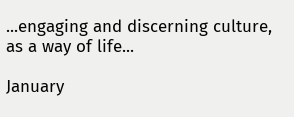...engaging and discerning culture, as a way of life...

January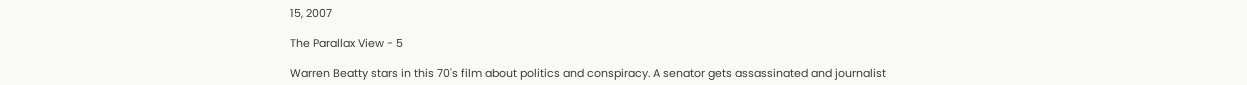15, 2007

The Parallax View - 5

Warren Beatty stars in this 70's film about politics and conspiracy. A senator gets assassinated and journalist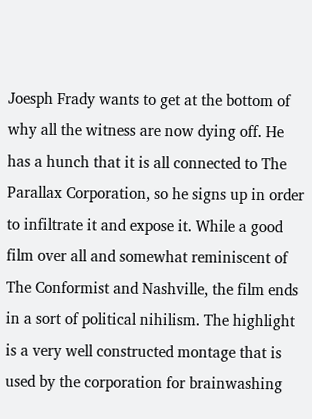Joesph Frady wants to get at the bottom of why all the witness are now dying off. He has a hunch that it is all connected to The Parallax Corporation, so he signs up in order to infiltrate it and expose it. While a good film over all and somewhat reminiscent of The Conformist and Nashville, the film ends in a sort of political nihilism. The highlight is a very well constructed montage that is used by the corporation for brainwashing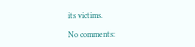its victims.

No comments: